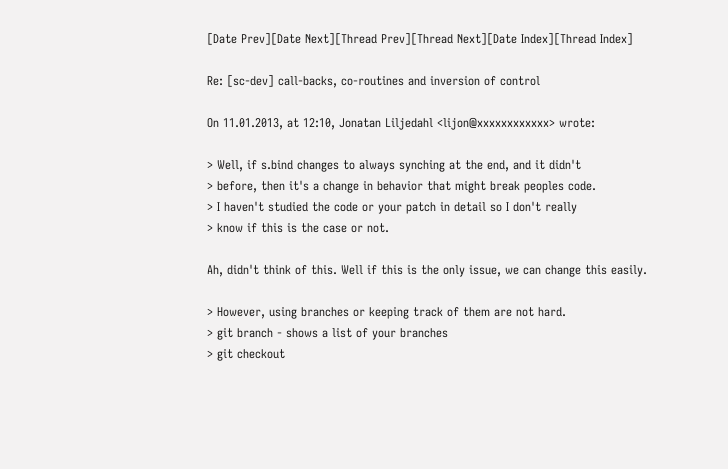[Date Prev][Date Next][Thread Prev][Thread Next][Date Index][Thread Index]

Re: [sc-dev] call-backs, co-routines and inversion of control

On 11.01.2013, at 12:10, Jonatan Liljedahl <lijon@xxxxxxxxxxxx> wrote:

> Well, if s.bind changes to always synching at the end, and it didn't
> before, then it's a change in behavior that might break peoples code.
> I haven't studied the code or your patch in detail so I don't really
> know if this is the case or not.

Ah, didn't think of this. Well if this is the only issue, we can change this easily.

> However, using branches or keeping track of them are not hard.
> git branch - shows a list of your branches
> git checkout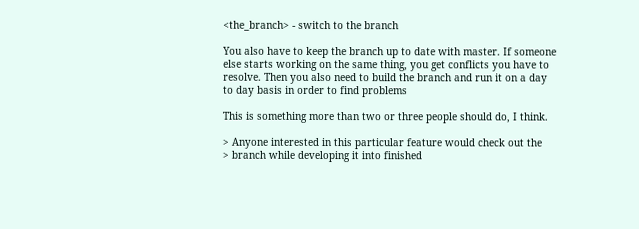<the_branch> - switch to the branch

You also have to keep the branch up to date with master. If someone else starts working on the same thing, you get conflicts you have to resolve. Then you also need to build the branch and run it on a day to day basis in order to find problems

This is something more than two or three people should do, I think.

> Anyone interested in this particular feature would check out the
> branch while developing it into finished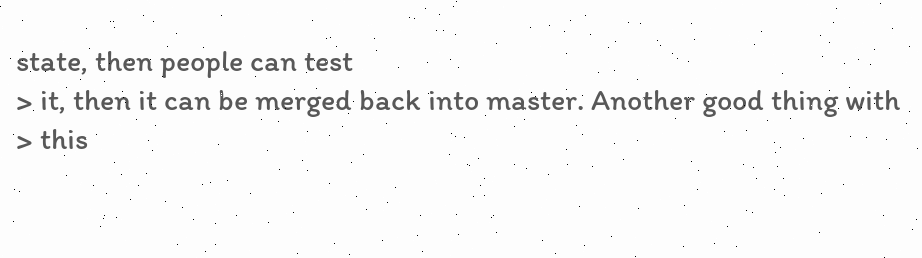state, then people can test
> it, then it can be merged back into master. Another good thing with
> this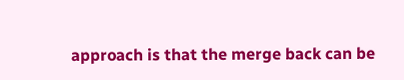approach is that the merge back can be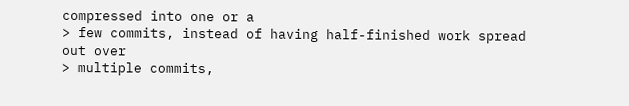compressed into one or a
> few commits, instead of having half-finished work spread out over
> multiple commits,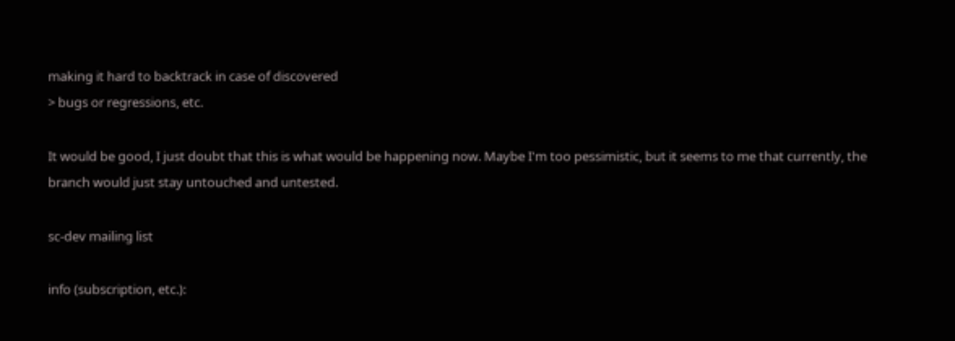making it hard to backtrack in case of discovered
> bugs or regressions, etc.

It would be good, I just doubt that this is what would be happening now. Maybe I'm too pessimistic, but it seems to me that currently, the branch would just stay untouched and untested.

sc-dev mailing list

info (subscription, etc.):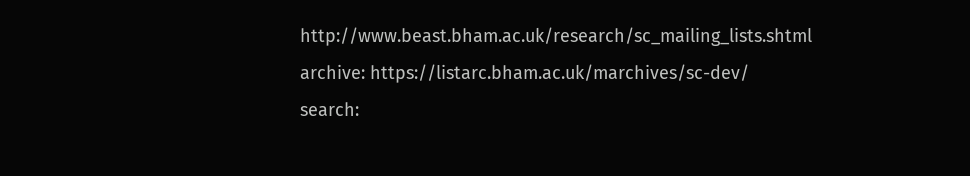http://www.beast.bham.ac.uk/research/sc_mailing_lists.shtml
archive: https://listarc.bham.ac.uk/marchives/sc-dev/
search: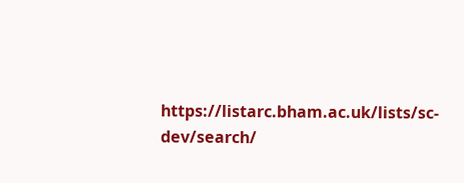https://listarc.bham.ac.uk/lists/sc-dev/search/